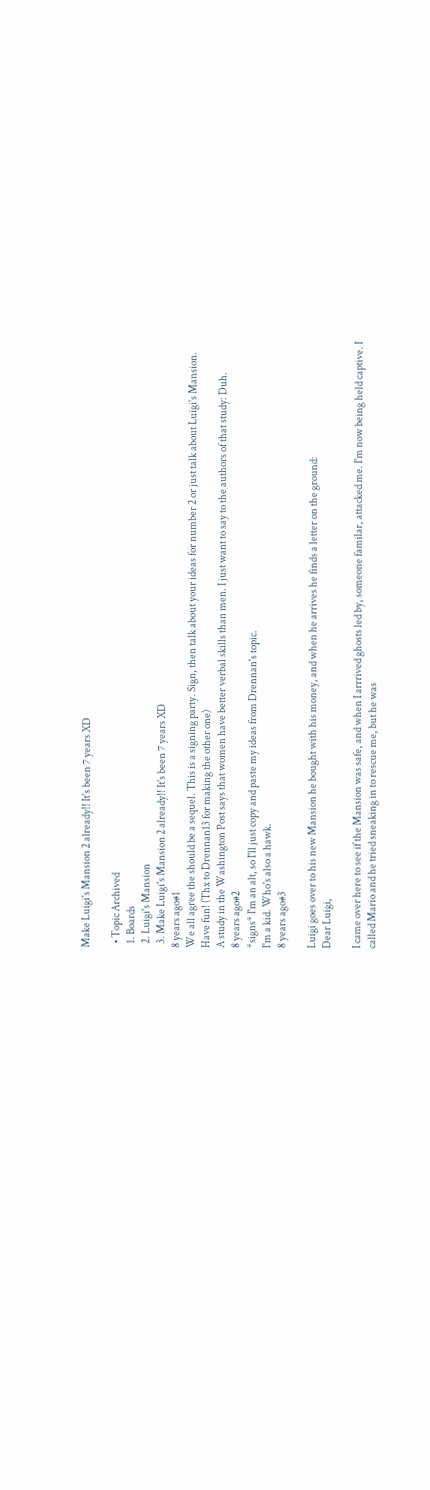Make Luigi's Mansion 2 already!! It's been 7 years XD

  • Topic Archived
  1. Boards
  2. Luigi's Mansion
  3. Make Luigi's Mansion 2 already!! It's been 7 years XD
8 years ago#1
We all agree the should be a sequel. This is a signing party. Sign, then talk about your ideas for number 2 or just talk about Luigi's Mansion. Have fun! (Thx to Drennan13 for making the other one)
A study in the Washington Post says that women have better verbal skills than men. I just want to say to the authors of that study: Duh.
8 years ago#2
*signs* I'm an alt, so I'll just copy and paste my ideas from Drennan's topic.
I'm a kid. Who's also a hawk.
8 years ago#3

Luigi goes over to his new Mansion he bought with his money, and when he arrives he finds a letter on the ground:
Dear Luigi,

I came over here to see if the Mansion was safe, and when I arrrived ghosts led by, someone familar, attacked me. I'm now being held captive. I called Mario and he tried sneaking in to rescue me, but he was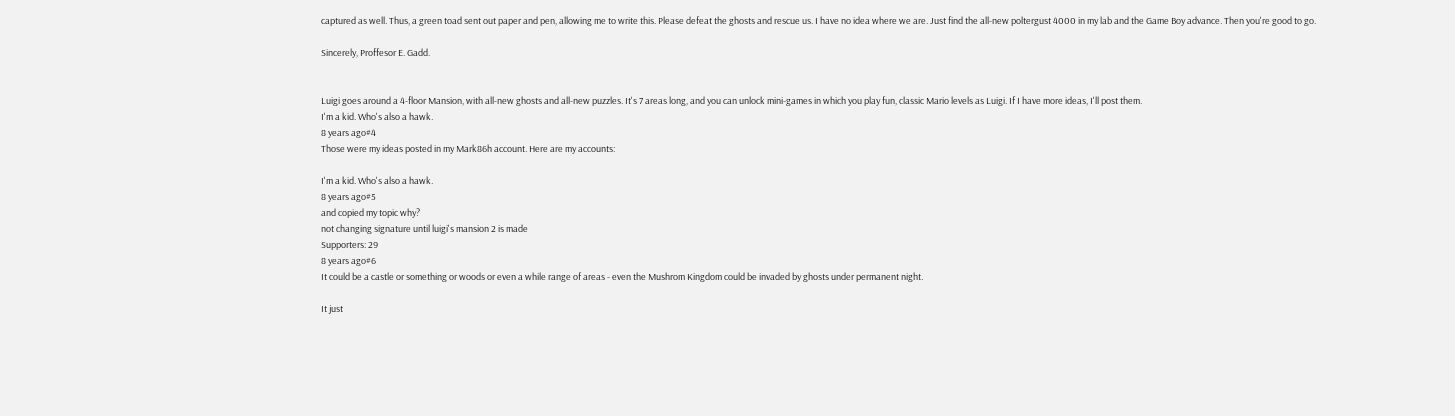captured as well. Thus, a green toad sent out paper and pen, allowing me to write this. Please defeat the ghosts and rescue us. I have no idea where we are. Just find the all-new poltergust 4000 in my lab and the Game Boy advance. Then you're good to go.

Sincerely, Proffesor E. Gadd.


Luigi goes around a 4-floor Mansion, with all-new ghosts and all-new puzzles. It's 7 areas long, and you can unlock mini-games in which you play fun, classic Mario levels as Luigi. If I have more ideas, I'll post them.
I'm a kid. Who's also a hawk.
8 years ago#4
Those were my ideas posted in my Mark86h account. Here are my accounts:

I'm a kid. Who's also a hawk.
8 years ago#5
and copied my topic why?
not changing signature until luigi's mansion 2 is made
Supporters: 29
8 years ago#6
It could be a castle or something or woods or even a while range of areas - even the Mushrom Kingdom could be invaded by ghosts under permanent night.

It just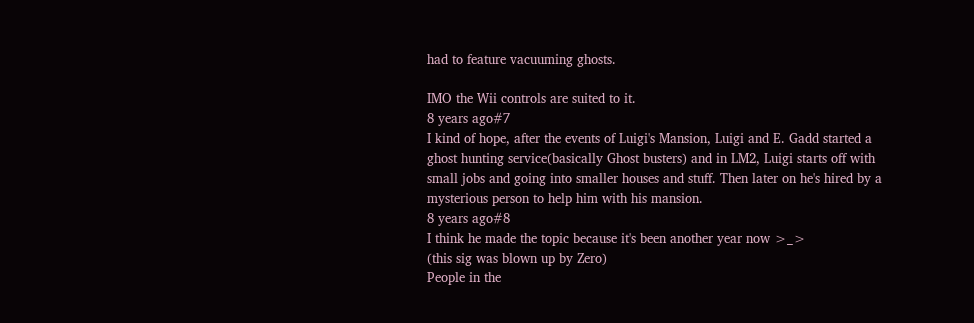had to feature vacuuming ghosts.

IMO the Wii controls are suited to it.
8 years ago#7
I kind of hope, after the events of Luigi's Mansion, Luigi and E. Gadd started a ghost hunting service(basically Ghost busters) and in LM2, Luigi starts off with small jobs and going into smaller houses and stuff. Then later on he's hired by a mysterious person to help him with his mansion.
8 years ago#8
I think he made the topic because it's been another year now >_>
(this sig was blown up by Zero)
People in the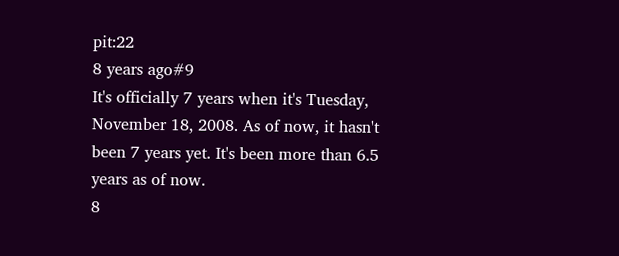pit:22
8 years ago#9
It's officially 7 years when it's Tuesday, November 18, 2008. As of now, it hasn't been 7 years yet. It's been more than 6.5 years as of now.
8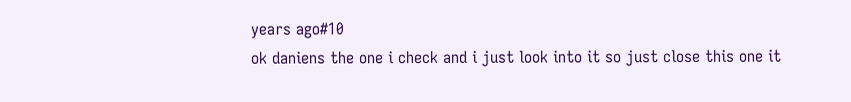years ago#10
ok daniens the one i check and i just look into it so just close this one it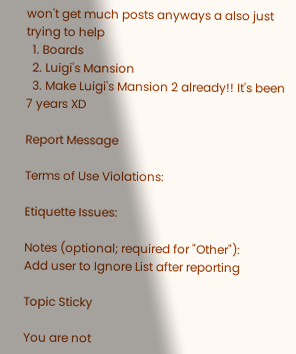won't get much posts anyways a also just trying to help
  1. Boards
  2. Luigi's Mansion
  3. Make Luigi's Mansion 2 already!! It's been 7 years XD

Report Message

Terms of Use Violations:

Etiquette Issues:

Notes (optional; required for "Other"):
Add user to Ignore List after reporting

Topic Sticky

You are not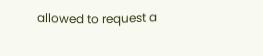allowed to request a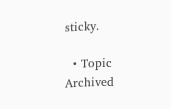sticky.

  • Topic Archived